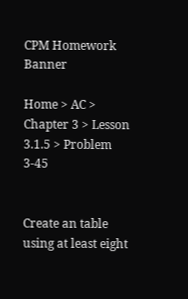CPM Homework Banner

Home > AC > Chapter 3 > Lesson 3.1.5 > Problem 3-45


Create an table using at least eight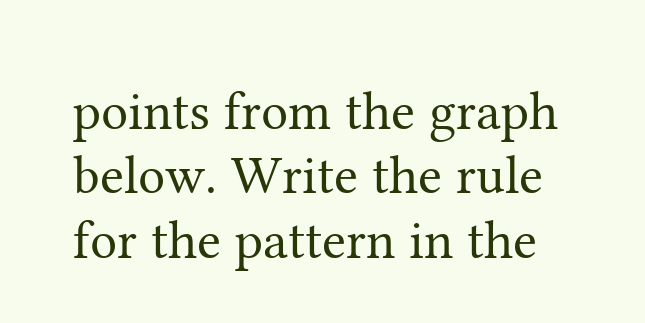points from the graph below. Write the rule for the pattern in the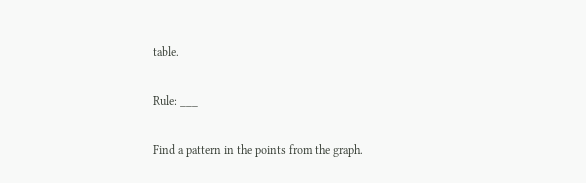table.

Rule: ___

Find a pattern in the points from the graph.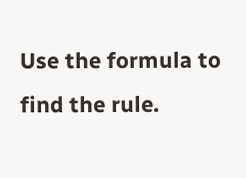Use the formula to find the rule.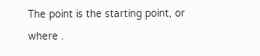The point is the starting point, or where .